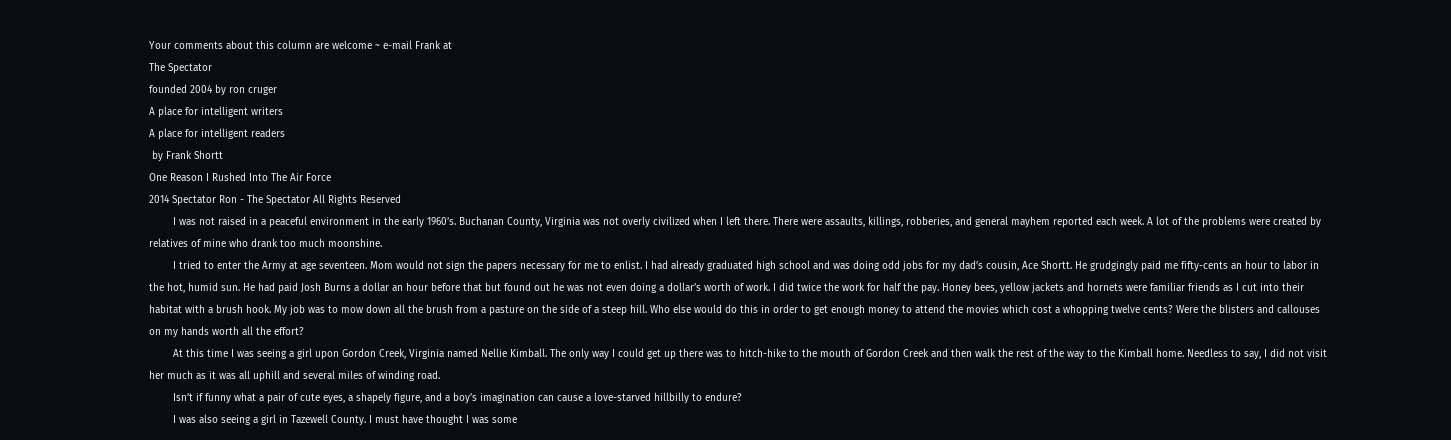Your comments about this column are welcome ~ e-mail Frank at
The Spectator
founded 2004 by ron cruger
A place for intelligent writers
A place for intelligent readers
 by Frank Shortt
One Reason I Rushed Into The Air Force
2014 Spectator Ron - The Spectator All Rights Reserved
        I was not raised in a peaceful environment in the early 1960’s. Buchanan County, Virginia was not overly civilized when I left there. There were assaults, killings, robberies, and general mayhem reported each week. A lot of the problems were created by relatives of mine who drank too much moonshine.
        I tried to enter the Army at age seventeen. Mom would not sign the papers necessary for me to enlist. I had already graduated high school and was doing odd jobs for my dad’s cousin, Ace Shortt. He grudgingly paid me fifty-cents an hour to labor in the hot, humid sun. He had paid Josh Burns a dollar an hour before that but found out he was not even doing a dollar’s worth of work. I did twice the work for half the pay. Honey bees, yellow jackets and hornets were familiar friends as I cut into their habitat with a brush hook. My job was to mow down all the brush from a pasture on the side of a steep hill. Who else would do this in order to get enough money to attend the movies which cost a whopping twelve cents? Were the blisters and callouses on my hands worth all the effort?
        At this time I was seeing a girl upon Gordon Creek, Virginia named Nellie Kimball. The only way I could get up there was to hitch-hike to the mouth of Gordon Creek and then walk the rest of the way to the Kimball home. Needless to say, I did not visit her much as it was all uphill and several miles of winding road.
        Isn’t if funny what a pair of cute eyes, a shapely figure, and a boy’s imagination can cause a love-starved hillbilly to endure?
        I was also seeing a girl in Tazewell County. I must have thought I was some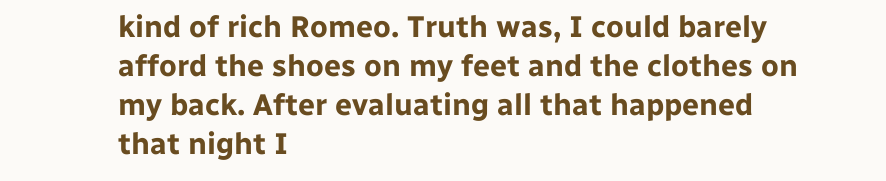kind of rich Romeo. Truth was, I could barely afford the shoes on my feet and the clothes on my back. After evaluating all that happened that night I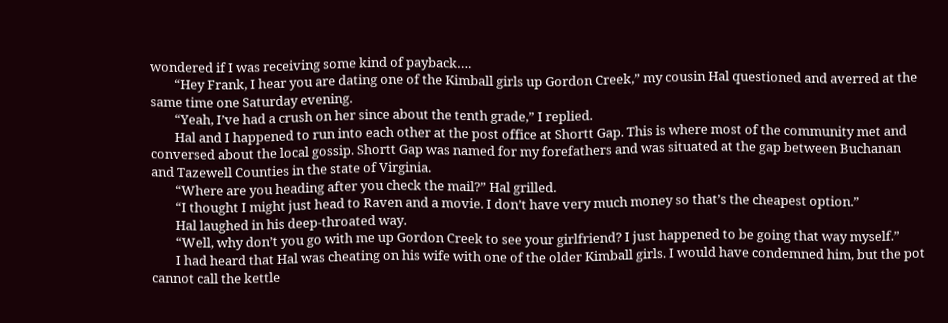wondered if I was receiving some kind of payback….
        “Hey Frank, I hear you are dating one of the Kimball girls up Gordon Creek,” my cousin Hal questioned and averred at the same time one Saturday evening.
        “Yeah, I’ve had a crush on her since about the tenth grade,” I replied.
        Hal and I happened to run into each other at the post office at Shortt Gap. This is where most of the community met and conversed about the local gossip. Shortt Gap was named for my forefathers and was situated at the gap between Buchanan and Tazewell Counties in the state of Virginia.
        “Where are you heading after you check the mail?” Hal grilled.
        “I thought I might just head to Raven and a movie. I don’t have very much money so that’s the cheapest option.”
        Hal laughed in his deep-throated way.
        “Well, why don’t you go with me up Gordon Creek to see your girlfriend? I just happened to be going that way myself.”
        I had heard that Hal was cheating on his wife with one of the older Kimball girls. I would have condemned him, but the pot cannot call the kettle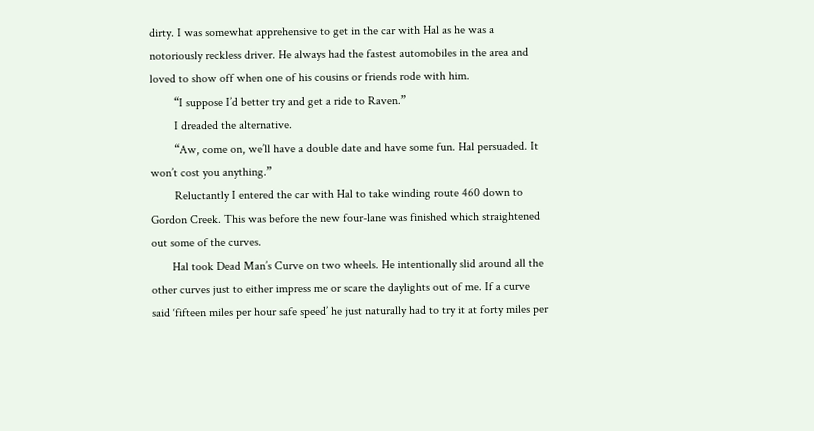dirty. I was somewhat apprehensive to get in the car with Hal as he was a notoriously reckless driver. He always had the fastest automobiles in the area and loved to show off when one of his cousins or friends rode with him.
        “I suppose I’d better try and get a ride to Raven.”
        I dreaded the alternative.
        “Aw, come on, we’ll have a double date and have some fun. Hal persuaded. It won’t cost you anything.”
        Reluctantly I entered the car with Hal to take winding route 460 down to Gordon Creek. This was before the new four-lane was finished which straightened out some of the curves.
       Hal took Dead Man’s Curve on two wheels. He intentionally slid around all the other curves just to either impress me or scare the daylights out of me. If a curve said ‘fifteen miles per hour safe speed’ he just naturally had to try it at forty miles per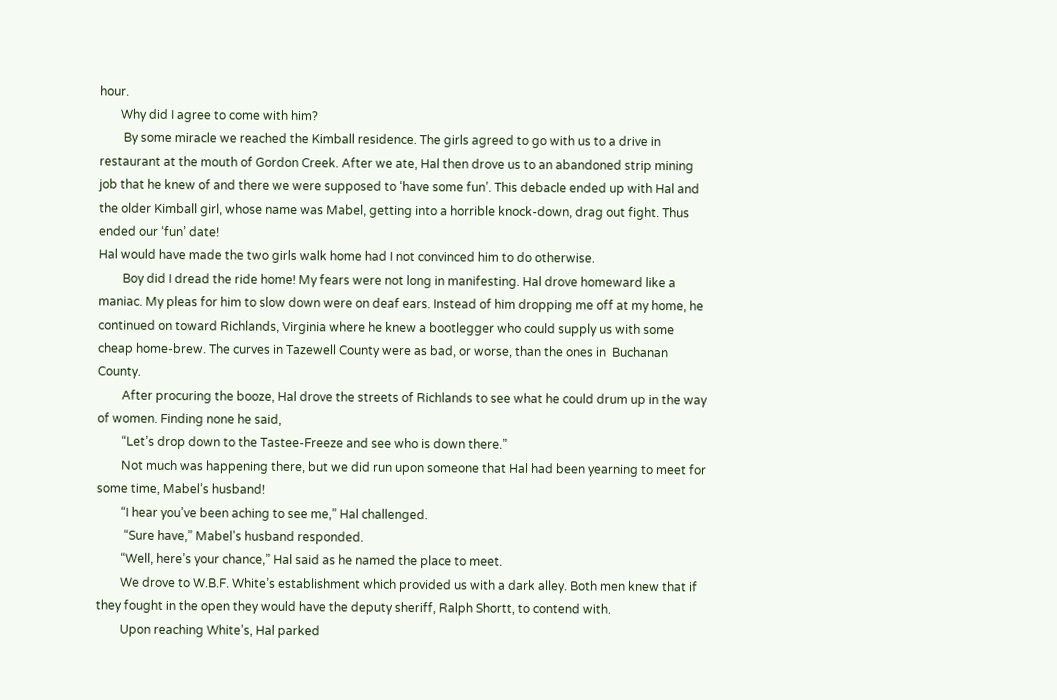hour.
       Why did I agree to come with him?
        By some miracle we reached the Kimball residence. The girls agreed to go with us to a drive in restaurant at the mouth of Gordon Creek. After we ate, Hal then drove us to an abandoned strip mining job that he knew of and there we were supposed to ‘have some fun’. This debacle ended up with Hal and the older Kimball girl, whose name was Mabel, getting into a horrible knock-down, drag out fight. Thus ended our ‘fun’ date!
Hal would have made the two girls walk home had I not convinced him to do otherwise.
        Boy did I dread the ride home! My fears were not long in manifesting. Hal drove homeward like a maniac. My pleas for him to slow down were on deaf ears. Instead of him dropping me off at my home, he continued on toward Richlands, Virginia where he knew a bootlegger who could supply us with some cheap home-brew. The curves in Tazewell County were as bad, or worse, than the ones in  Buchanan County.
        After procuring the booze, Hal drove the streets of Richlands to see what he could drum up in the way of women. Finding none he said,
        “Let’s drop down to the Tastee-Freeze and see who is down there.”
        Not much was happening there, but we did run upon someone that Hal had been yearning to meet for some time, Mabel’s husband!
        “I hear you’ve been aching to see me,” Hal challenged.
         “Sure have,” Mabel’s husband responded.
        “Well, here’s your chance,” Hal said as he named the place to meet.
        We drove to W.B.F. White’s establishment which provided us with a dark alley. Both men knew that if they fought in the open they would have the deputy sheriff, Ralph Shortt, to contend with.
        Upon reaching White’s, Hal parked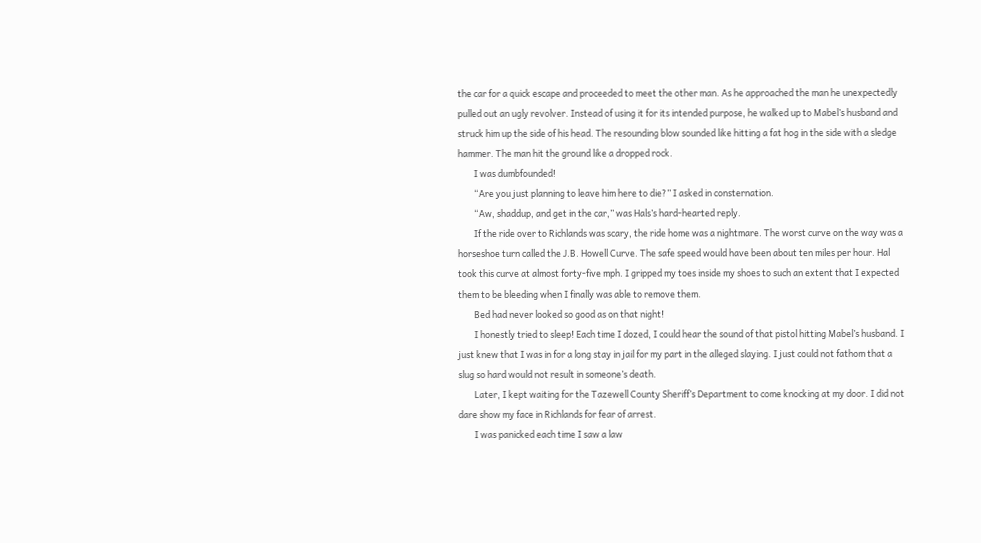the car for a quick escape and proceeded to meet the other man. As he approached the man he unexpectedly pulled out an ugly revolver. Instead of using it for its intended purpose, he walked up to Mabel’s husband and struck him up the side of his head. The resounding blow sounded like hitting a fat hog in the side with a sledge hammer. The man hit the ground like a dropped rock.
        I was dumbfounded!
        “Are you just planning to leave him here to die?” I asked in consternation.
        “Aw, shaddup, and get in the car,” was Hals’s hard-hearted reply.
        If the ride over to Richlands was scary, the ride home was a nightmare. The worst curve on the way was a horseshoe turn called the J.B. Howell Curve. The safe speed would have been about ten miles per hour. Hal took this curve at almost forty-five mph. I gripped my toes inside my shoes to such an extent that I expected them to be bleeding when I finally was able to remove them.
        Bed had never looked so good as on that night!
        I honestly tried to sleep! Each time I dozed, I could hear the sound of that pistol hitting Mabel’s husband. I just knew that I was in for a long stay in jail for my part in the alleged slaying. I just could not fathom that a slug so hard would not result in someone’s death.
        Later, I kept waiting for the Tazewell County Sheriff’s Department to come knocking at my door. I did not dare show my face in Richlands for fear of arrest.
        I was panicked each time I saw a law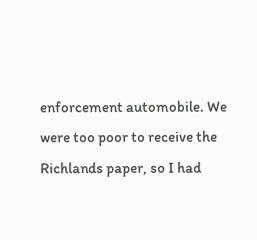enforcement automobile. We were too poor to receive the Richlands paper, so I had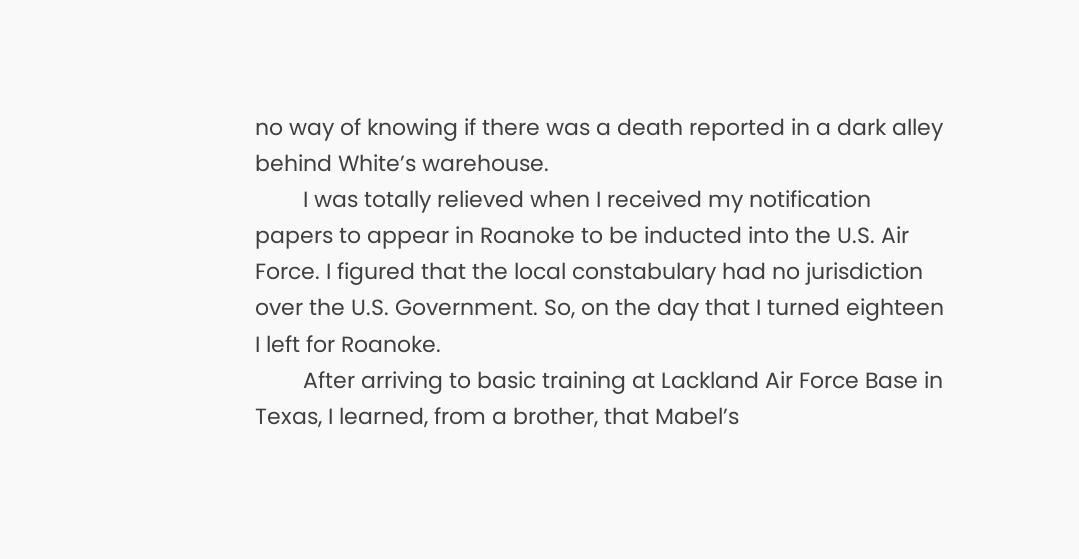no way of knowing if there was a death reported in a dark alley behind White’s warehouse.
        I was totally relieved when I received my notification papers to appear in Roanoke to be inducted into the U.S. Air Force. I figured that the local constabulary had no jurisdiction over the U.S. Government. So, on the day that I turned eighteen I left for Roanoke.
        After arriving to basic training at Lackland Air Force Base in Texas, I learned, from a brother, that Mabel’s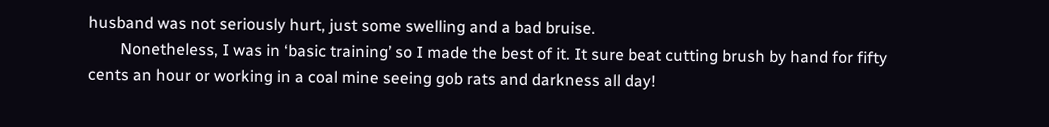husband was not seriously hurt, just some swelling and a bad bruise.
        Nonetheless, I was in ‘basic training’ so I made the best of it. It sure beat cutting brush by hand for fifty cents an hour or working in a coal mine seeing gob rats and darkness all day!